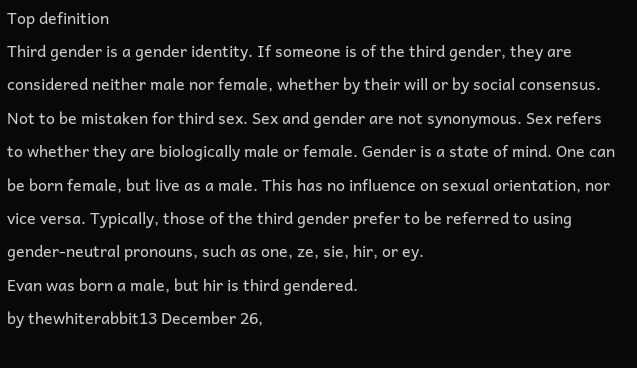Top definition
Third gender is a gender identity. If someone is of the third gender, they are considered neither male nor female, whether by their will or by social consensus. Not to be mistaken for third sex. Sex and gender are not synonymous. Sex refers to whether they are biologically male or female. Gender is a state of mind. One can be born female, but live as a male. This has no influence on sexual orientation, nor vice versa. Typically, those of the third gender prefer to be referred to using gender-neutral pronouns, such as one, ze, sie, hir, or ey.
Evan was born a male, but hir is third gendered.
by thewhiterabbit13 December 26,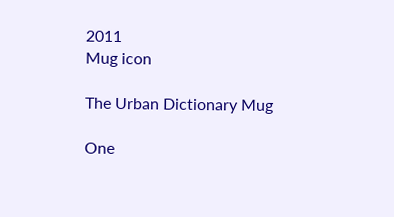2011
Mug icon

The Urban Dictionary Mug

One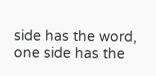side has the word, one side has the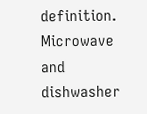definition. Microwave and dishwasher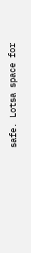safe. Lotsa space for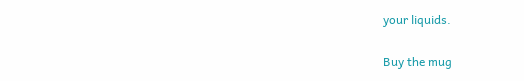your liquids.

Buy the mug